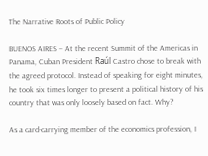The Narrative Roots of Public Policy

BUENOS AIRES – At the recent Summit of the Americas in Panama, Cuban President Raúl Castro chose to break with the agreed protocol. Instead of speaking for eight minutes, he took six times longer to present a political history of his country that was only loosely based on fact. Why?

As a card-carrying member of the economics profession, I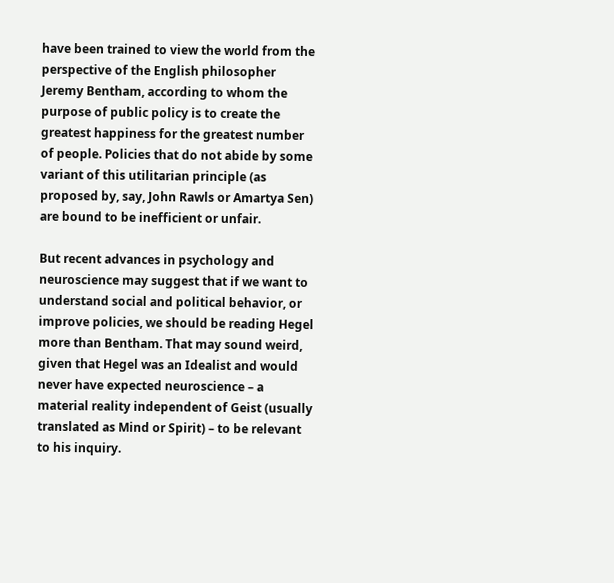have been trained to view the world from the perspective of the English philosopher Jeremy Bentham, according to whom the purpose of public policy is to create the greatest happiness for the greatest number of people. Policies that do not abide by some variant of this utilitarian principle (as proposed by, say, John Rawls or Amartya Sen) are bound to be inefficient or unfair.

But recent advances in psychology and neuroscience may suggest that if we want to understand social and political behavior, or improve policies, we should be reading Hegel more than Bentham. That may sound weird, given that Hegel was an Idealist and would never have expected neuroscience – a material reality independent of Geist (usually translated as Mind or Spirit) – to be relevant to his inquiry.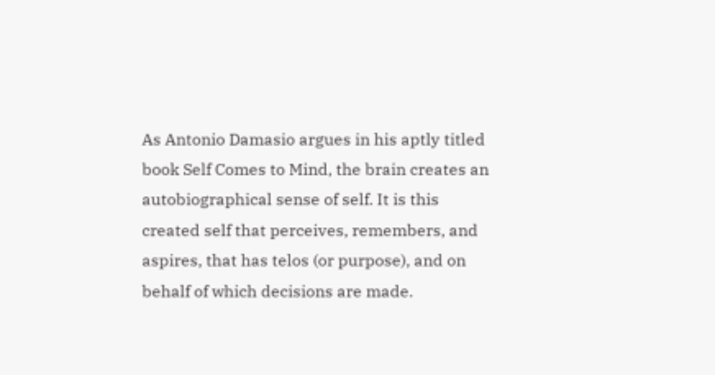As Antonio Damasio argues in his aptly titled book Self Comes to Mind, the brain creates an autobiographical sense of self. It is this created self that perceives, remembers, and aspires, that has telos (or purpose), and on behalf of which decisions are made.